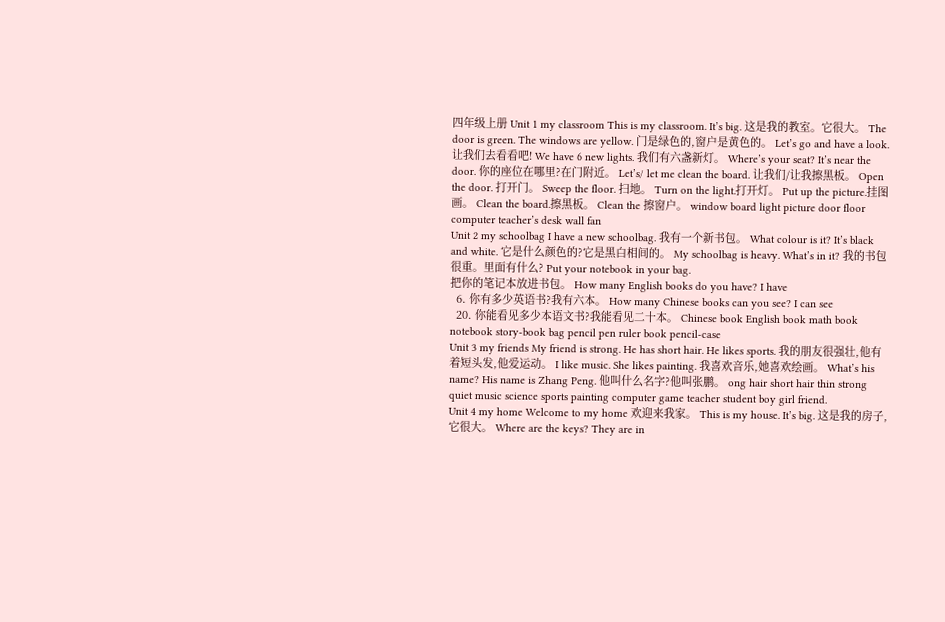四年级上册 Unit 1 my classroom This is my classroom. It’s big. 这是我的教室。它很大。 The door is green. The windows are yellow. 门是绿色的,窗户是黄色的。 Let’s go and have a look. 让我们去看看吧! We have 6 new lights. 我们有六盏新灯。 Where’s your seat? It’s near the door. 你的座位在哪里?在门附近。 Let’s/ let me clean the board. 让我们/让我擦黑板。 Open the door. 打开门。 Sweep the floor. 扫地。 Turn on the light.打开灯。 Put up the picture.挂图画。 Clean the board.擦黑板。 Clean the 擦窗户。 window board light picture door floor computer teacher’s desk wall fan
Unit 2 my schoolbag I have a new schoolbag. 我有一个新书包。 What colour is it? It’s black and white. 它是什么颜色的?它是黑白相间的。 My schoolbag is heavy. What’s in it? 我的书包很重。里面有什么? Put your notebook in your bag.
把你的笔记本放进书包。 How many English books do you have? I have
  6. 你有多少英语书?我有六本。 How many Chinese books can you see? I can see
  20. 你能看见多少本语文书?我能看见二十本。 Chinese book English book math book notebook story-book bag pencil pen ruler book pencil-case
Unit 3 my friends My friend is strong. He has short hair. He likes sports. 我的朋友很强壮,他有着短头发,他爱运动。 I like music. She likes painting. 我喜欢音乐,她喜欢绘画。 What’s his name? His name is Zhang Peng. 他叫什么名字?他叫张鹏。 ong hair short hair thin strong quiet music science sports painting computer game teacher student boy girl friend.
Unit 4 my home Welcome to my home 欢迎来我家。 This is my house. It’s big. 这是我的房子,它很大。 Where are the keys? They are in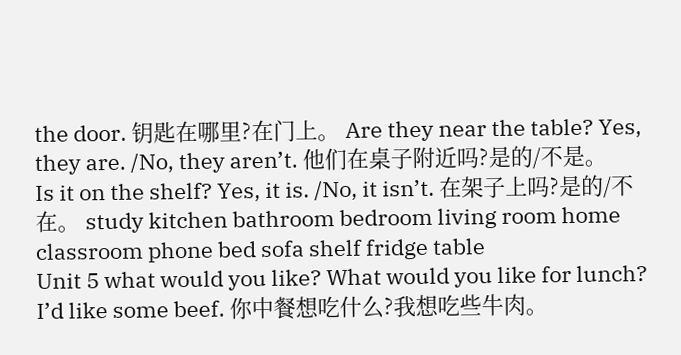the door. 钥匙在哪里?在门上。 Are they near the table? Yes, they are. /No, they aren’t. 他们在桌子附近吗?是的/不是。
Is it on the shelf? Yes, it is. /No, it isn’t. 在架子上吗?是的/不在。 study kitchen bathroom bedroom living room home classroom phone bed sofa shelf fridge table
Unit 5 what would you like? What would you like for lunch? I’d like some beef. 你中餐想吃什么?我想吃些牛肉。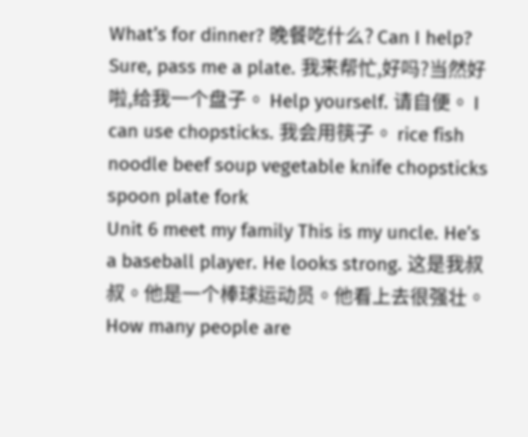What’s for dinner? 晚餐吃什么? Can I help? Sure, pass me a plate. 我来帮忙,好吗?当然好啦,给我一个盘子。 Help yourself. 请自便。 I can use chopsticks. 我会用筷子。 rice fish noodle beef soup vegetable knife chopsticks spoon plate fork
Unit 6 meet my family This is my uncle. He’s a baseball player. He looks strong. 这是我叔叔。他是一个棒球运动员。他看上去很强壮。 How many people are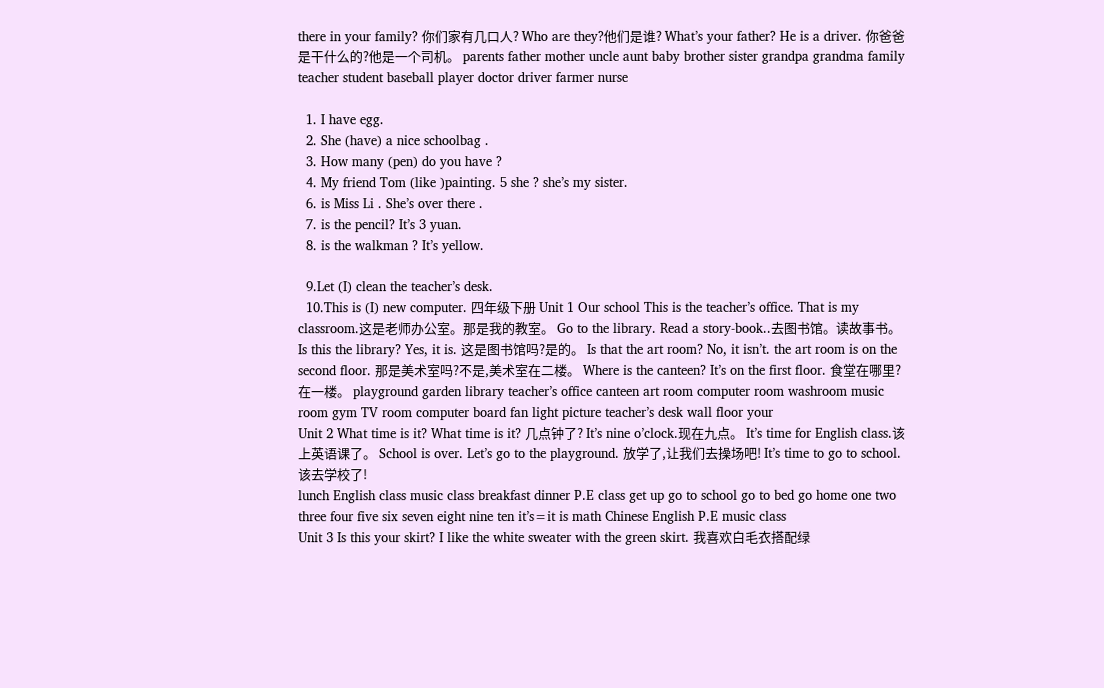there in your family? 你们家有几口人? Who are they?他们是谁? What’s your father? He is a driver. 你爸爸是干什么的?他是一个司机。 parents father mother uncle aunt baby brother sister grandpa grandma family teacher student baseball player doctor driver farmer nurse

  1. I have egg.
  2. She (have) a nice schoolbag .
  3. How many (pen) do you have ?
  4. My friend Tom (like )painting. 5 she ? she’s my sister.
  6. is Miss Li . She’s over there .
  7. is the pencil? It’s 3 yuan.
  8. is the walkman ? It’s yellow.

  9.Let (I) clean the teacher’s desk.
  10.This is (I) new computer. 四年级下册 Unit 1 Our school This is the teacher’s office. That is my classroom.这是老师办公室。那是我的教室。 Go to the library. Read a story-book..去图书馆。读故事书。 Is this the library? Yes, it is. 这是图书馆吗?是的。 Is that the art room? No, it isn’t. the art room is on the second floor. 那是美术室吗?不是,美术室在二楼。 Where is the canteen? It’s on the first floor. 食堂在哪里?在一楼。 playground garden library teacher’s office canteen art room computer room washroom music room gym TV room computer board fan light picture teacher’s desk wall floor your
Unit 2 What time is it? What time is it? 几点钟了? It’s nine o’clock.现在九点。 It’s time for English class.该上英语课了。 School is over. Let’s go to the playground. 放学了,让我们去操场吧! It’s time to go to school.该去学校了!
lunch English class music class breakfast dinner P.E class get up go to school go to bed go home one two three four five six seven eight nine ten it’s=it is math Chinese English P.E music class
Unit 3 Is this your skirt? I like the white sweater with the green skirt. 我喜欢白毛衣搭配绿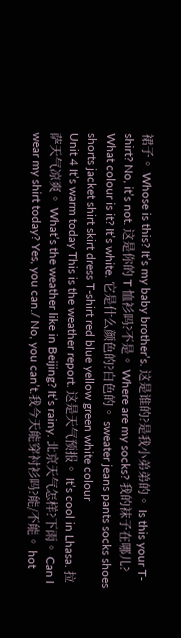裙子。 Whose is this? It’s my baby brother’s. 这是谁的?是我小弟弟的。 Is this your T-shirt? No, it’s not. 这是你的 T 恤衫吗?不是。 Where are my socks? 我的袜子在哪儿? What colour is it? It’s white. 它是什么颜色的?白色的。 sweater jeans pants socks shoes shorts jacket shirt skirt dress T-shirt red blue yellow green white colour
Unit 4 It’s warm today This is the weather report. 这是天气预报。 It’s cool in Lhasa. 拉萨天气凉爽。 What’s the weather like in Beijing? It’s rainy. 北京天气怎样?下雨。 Can I wear my shirt today? Yes, you can./ No, you can’t.我今天能穿衬衫吗?能/不能。 hot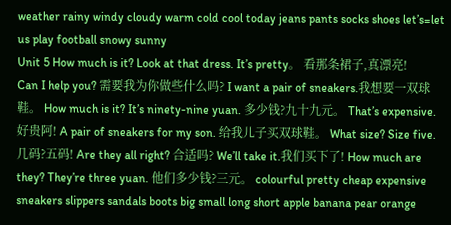weather rainy windy cloudy warm cold cool today jeans pants socks shoes let’s=let us play football snowy sunny
Unit 5 How much is it? Look at that dress. It’s pretty。 看那条裙子,真漂亮!
Can I help you? 需要我为你做些什么吗? I want a pair of sneakers.我想要一双球鞋。 How much is it? It’s ninety-nine yuan. 多少钱?九十九元。 That’s expensive.好贵阿! A pair of sneakers for my son. 给我儿子买双球鞋。 What size? Size five. 几码?五码! Are they all right? 合适吗? We’ll take it.我们买下了! How much are they? They’re three yuan. 他们多少钱?三元。 colourful pretty cheap expensive sneakers slippers sandals boots big small long short apple banana pear orange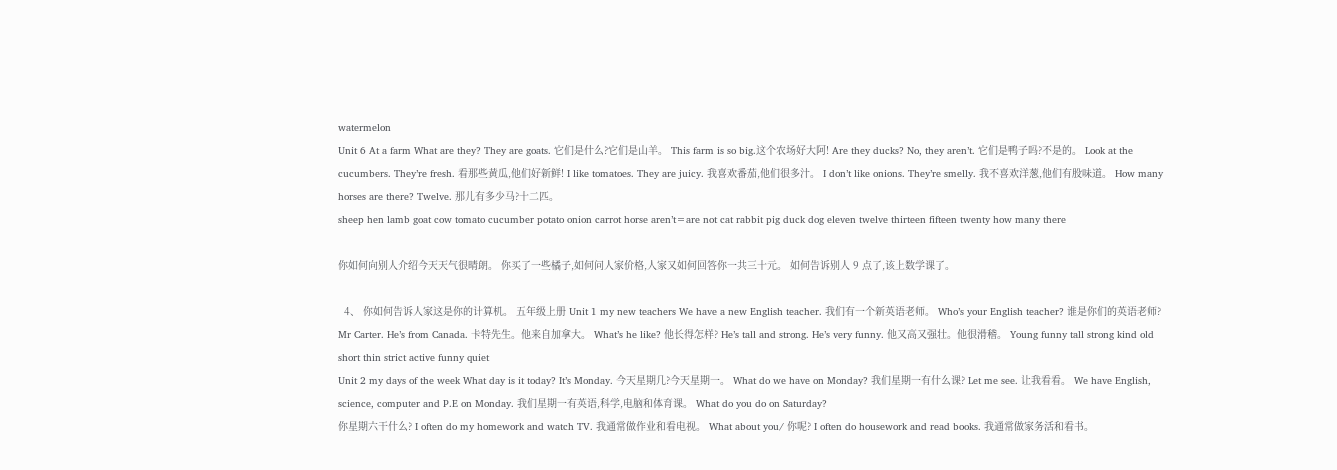watermelon
Unit 6 At a farm What are they? They are goats. 它们是什么?它们是山羊。 This farm is so big.这个农场好大阿! Are they ducks? No, they aren’t. 它们是鸭子吗?不是的。 Look at the cucumbers. They’re fresh. 看那些黄瓜,他们好新鲜! I like tomatoes. They are juicy. 我喜欢番茄,他们很多汁。 I don’t like onions. They’re smelly. 我不喜欢洋葱,他们有股味道。 How many horses are there? Twelve. 那儿有多少马?十二匹。
sheep hen lamb goat cow tomato cucumber potato onion carrot horse aren’t=are not cat rabbit pig duck dog eleven twelve thirteen fifteen twenty how many there

你如何向别人介绍今天天气很晴朗。 你买了一些橘子,如何问人家价格,人家又如何回答你一共三十元。 如何告诉别人 9 点了,该上数学课了。

  4、 你如何告诉人家这是你的计算机。 五年级上册 Unit 1 my new teachers We have a new English teacher. 我们有一个新英语老师。 Who’s your English teacher? 谁是你们的英语老师? Mr Carter. He’s from Canada. 卡特先生。他来自加拿大。 What’s he like? 他长得怎样? He’s tall and strong. He’s very funny. 他又高又强壮。他很滑稽。 Young funny tall strong kind old short thin strict active funny quiet
Unit 2 my days of the week What day is it today? It’s Monday. 今天星期几?今天星期一。 What do we have on Monday? 我们星期一有什么课? Let me see. 让我看看。 We have English, science, computer and P.E on Monday. 我们星期一有英语,科学,电脑和体育课。 What do you do on Saturday?
你星期六干什么? I often do my homework and watch TV. 我通常做作业和看电视。 What about you/ 你呢? I often do housework and read books. 我通常做家务活和看书。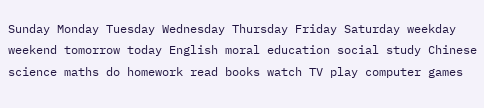Sunday Monday Tuesday Wednesday Thursday Friday Saturday weekday weekend tomorrow today English moral education social study Chinese science maths do homework read books watch TV play computer games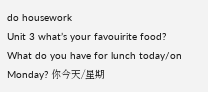do housework
Unit 3 what’s your favouirite food? What do you have for lunch today/on Monday? 你今天/星期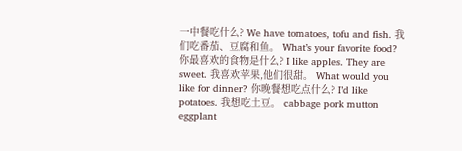一中餐吃什么? We have tomatoes, tofu and fish. 我们吃番茄、豆腐和鱼。 What’s your favorite food? 你最喜欢的食物是什么? I like apples. They are sweet. 我喜欢苹果,他们很甜。 What would you like for dinner? 你晚餐想吃点什么? I’d like potatoes. 我想吃土豆。 cabbage pork mutton eggplant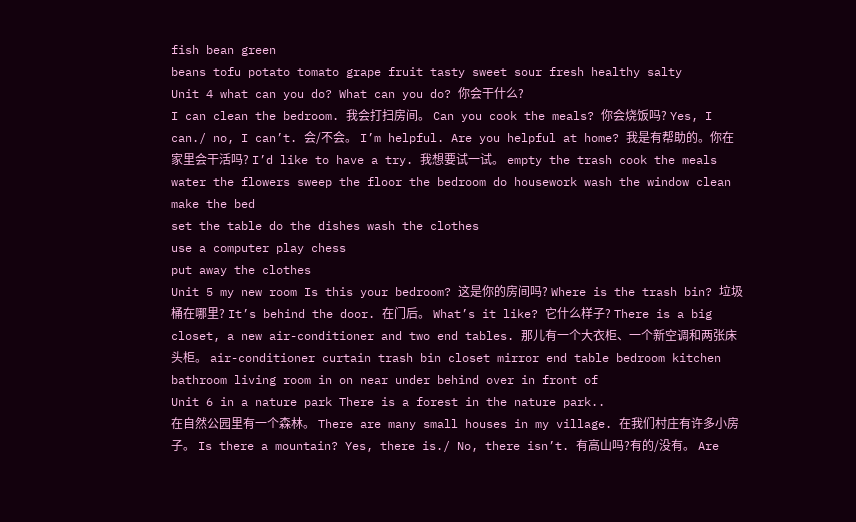fish bean green
beans tofu potato tomato grape fruit tasty sweet sour fresh healthy salty
Unit 4 what can you do? What can you do? 你会干什么?
I can clean the bedroom. 我会打扫房间。 Can you cook the meals? 你会烧饭吗? Yes, I can./ no, I can’t. 会/不会。 I’m helpful. Are you helpful at home? 我是有帮助的。你在家里会干活吗? I’d like to have a try. 我想要试一试。 empty the trash cook the meals water the flowers sweep the floor the bedroom do housework wash the window clean make the bed
set the table do the dishes wash the clothes
use a computer play chess
put away the clothes
Unit 5 my new room Is this your bedroom? 这是你的房间吗? Where is the trash bin? 垃圾桶在哪里? It’s behind the door. 在门后。 What’s it like? 它什么样子? There is a big closet, a new air-conditioner and two end tables. 那儿有一个大衣柜、一个新空调和两张床头柜。 air-conditioner curtain trash bin closet mirror end table bedroom kitchen bathroom living room in on near under behind over in front of
Unit 6 in a nature park There is a forest in the nature park..
在自然公园里有一个森林。 There are many small houses in my village. 在我们村庄有许多小房子。 Is there a mountain? Yes, there is./ No, there isn’t. 有高山吗?有的/没有。 Are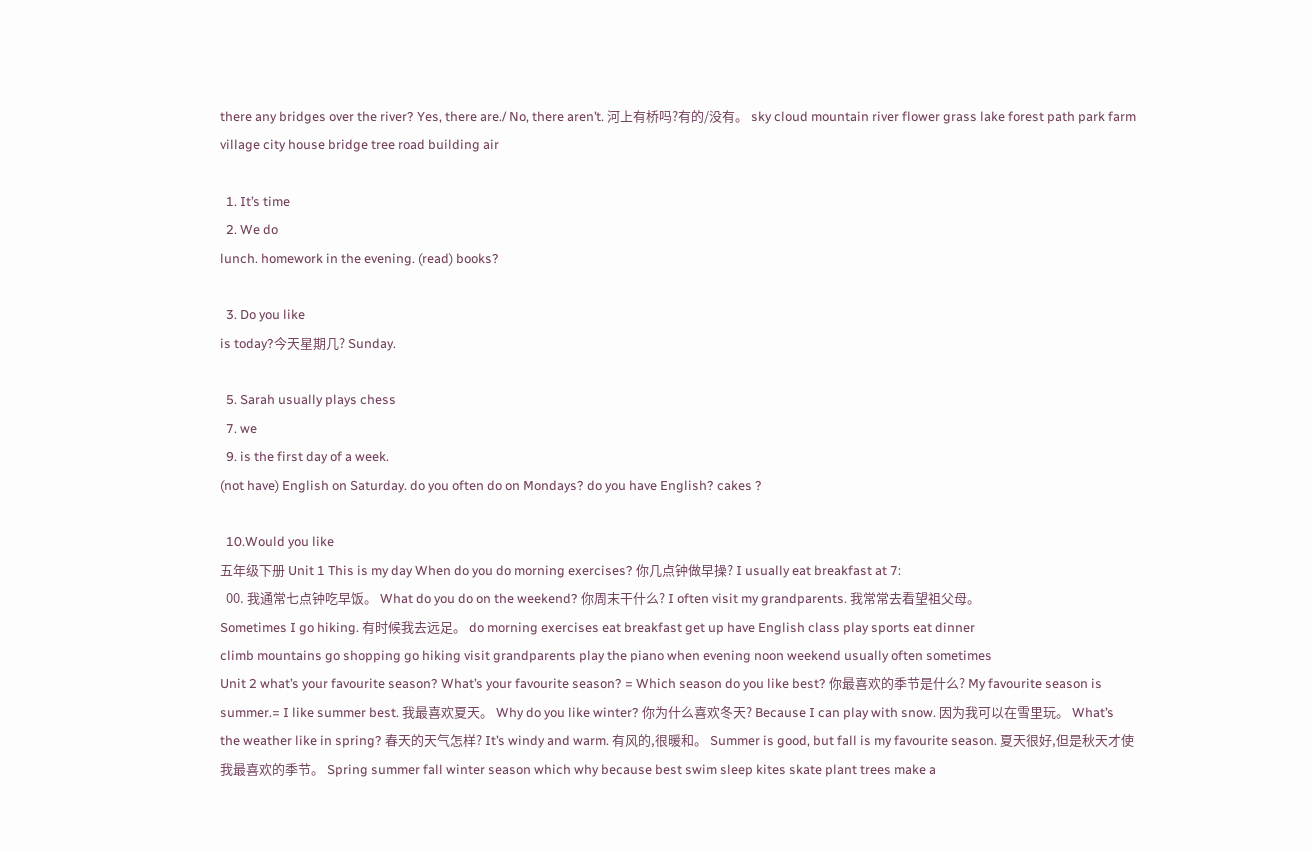there any bridges over the river? Yes, there are./ No, there aren’t. 河上有桥吗?有的/没有。 sky cloud mountain river flower grass lake forest path park farm village city house bridge tree road building air

  1. It’s time
  2. We do
lunch. homework in the evening. (read) books?

  3. Do you like
is today?今天星期几? Sunday.

  5. Sarah usually plays chess
  7. we
  9. is the first day of a week.
(not have) English on Saturday. do you often do on Mondays? do you have English? cakes ?

  10.Would you like
五年级下册 Unit 1 This is my day When do you do morning exercises? 你几点钟做早操? I usually eat breakfast at 7:
  00. 我通常七点钟吃早饭。 What do you do on the weekend? 你周末干什么? I often visit my grandparents. 我常常去看望祖父母。
Sometimes I go hiking. 有时候我去远足。 do morning exercises eat breakfast get up have English class play sports eat dinner
climb mountains go shopping go hiking visit grandparents play the piano when evening noon weekend usually often sometimes
Unit 2 what’s your favourite season? What’s your favourite season? = Which season do you like best? 你最喜欢的季节是什么? My favourite season is summer.= I like summer best. 我最喜欢夏天。 Why do you like winter? 你为什么喜欢冬天? Because I can play with snow. 因为我可以在雪里玩。 What’s the weather like in spring? 春天的天气怎样? It’s windy and warm. 有风的,很暖和。 Summer is good, but fall is my favourite season. 夏天很好,但是秋天才使我最喜欢的季节。 Spring summer fall winter season which why because best swim sleep kites skate plant trees make a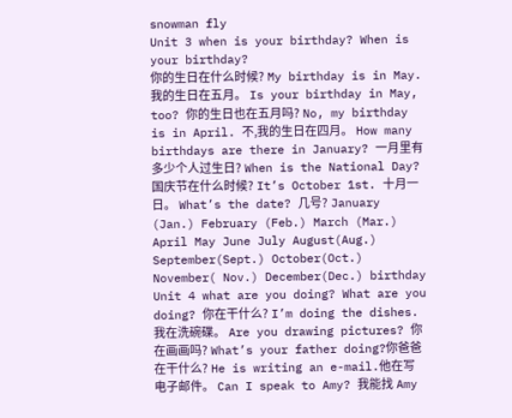snowman fly
Unit 3 when is your birthday? When is your birthday?
你的生日在什么时候? My birthday is in May. 我的生日在五月。 Is your birthday in May, too? 你的生日也在五月吗? No, my birthday is in April. 不,我的生日在四月。 How many birthdays are there in January? 一月里有多少个人过生日? When is the National Day? 国庆节在什么时候? It’s October 1st. 十月一日。 What’s the date? 几号? January (Jan.) February (Feb.) March (Mar.) April May June July August(Aug.) September(Sept.) October(Oct.) November( Nov.) December(Dec.) birthday
Unit 4 what are you doing? What are you doing? 你在干什么? I’m doing the dishes. 我在洗碗碟。 Are you drawing pictures? 你在画画吗? What’s your father doing?你爸爸在干什么? He is writing an e-mail.他在写电子邮件。 Can I speak to Amy? 我能找 Amy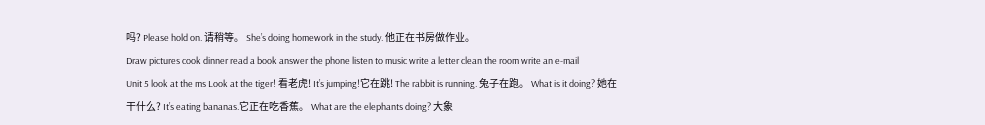吗? Please hold on. 请稍等。 She’s doing homework in the study. 他正在书房做作业。
Draw pictures cook dinner read a book answer the phone listen to music write a letter clean the room write an e-mail
Unit 5 look at the ms Look at the tiger! 看老虎! It’s jumping!它在跳! The rabbit is running. 兔子在跑。 What is it doing? 她在干什么? It’s eating bananas.它正在吃香蕉。 What are the elephants doing? 大象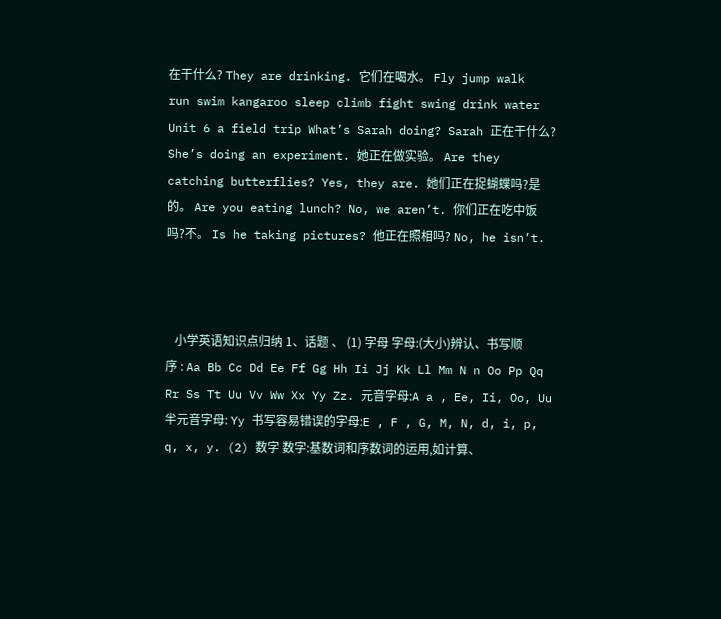在干什么? They are drinking. 它们在喝水。 Fly jump walk run swim kangaroo sleep climb fight swing drink water
Unit 6 a field trip What’s Sarah doing? Sarah 正在干什么? She’s doing an experiment. 她正在做实验。 Are they catching butterflies? Yes, they are. 她们正在捉蝴蝶吗?是的。 Are you eating lunch? No, we aren’t. 你们正在吃中饭吗?不。 Is he taking pictures? 他正在照相吗? No, he isn’t.



   小学英语知识点归纳 1、话题 、 (1) 字母 字母:(大小)辨认、书写顺序 : Aa Bb Cc Dd Ee Ff Gg Hh Ii Jj Kk Ll Mm N n Oo Pp Qq Rr Ss Tt Uu Vv Ww Xx Yy Zz. 元音字母:A a , Ee, Ii, Oo, Uu 半元音字母: Yy 书写容易错误的字母:E , F , G, M, N, d, i, p, q, x, y. (2) 数字 数字:基数词和序数词的运用,如计算、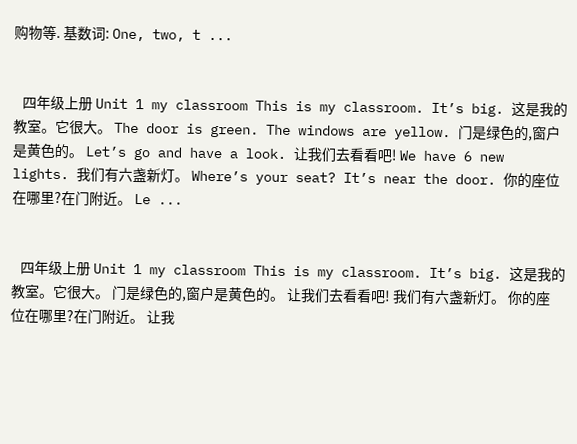购物等. 基数词: One, two, t ...


   四年级上册 Unit 1 my classroom This is my classroom. It’s big. 这是我的教室。它很大。 The door is green. The windows are yellow. 门是绿色的,窗户是黄色的。 Let’s go and have a look. 让我们去看看吧! We have 6 new lights. 我们有六盏新灯。 Where’s your seat? It’s near the door. 你的座位在哪里?在门附近。 Le ...


   四年级上册 Unit 1 my classroom This is my classroom. It’s big. 这是我的教室。它很大。 门是绿色的,窗户是黄色的。 让我们去看看吧! 我们有六盏新灯。 你的座位在哪里?在门附近。 让我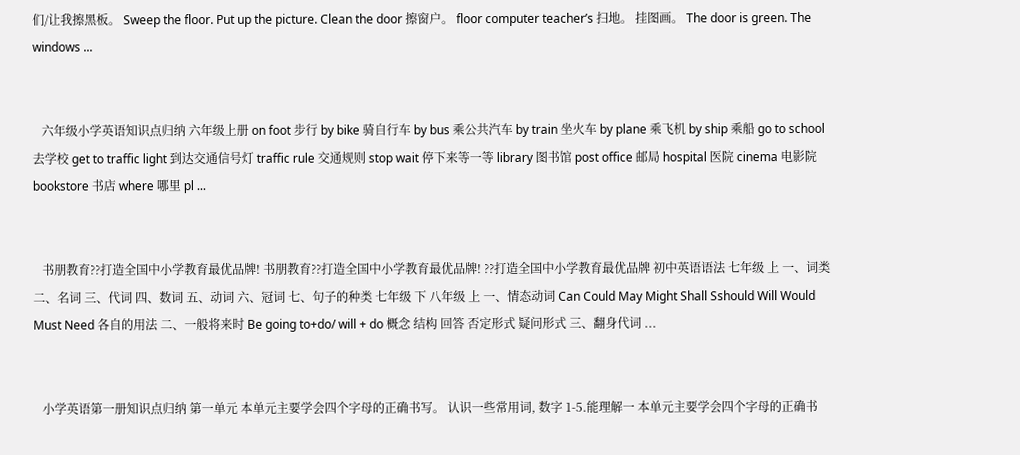们/让我擦黑板。 Sweep the floor. Put up the picture. Clean the door 擦窗户。 floor computer teacher’s 扫地。 挂图画。 The door is green. The windows ...


   六年级小学英语知识点归纳 六年级上册 on foot 步行 by bike 骑自行车 by bus 乘公共汽车 by train 坐火车 by plane 乘飞机 by ship 乘船 go to school 去学校 get to traffic light 到达交通信号灯 traffic rule 交通规则 stop wait 停下来等一等 library 图书馆 post office 邮局 hospital 医院 cinema 电影院 bookstore 书店 where 哪里 pl ...


   书朋教育??打造全国中小学教育最优品牌! 书朋教育??打造全国中小学教育最优品牌! ??打造全国中小学教育最优品牌 初中英语语法 七年级 上 一、词类 二、名词 三、代词 四、数词 五、动词 六、冠词 七、句子的种类 七年级 下 八年级 上 一、情态动词 Can Could May Might Shall Sshould Will Would Must Need 各自的用法 二、一般将来时 Be going to+do/ will + do 概念 结构 回答 否定形式 疑问形式 三、翻身代词 ...


   小学英语第一册知识点归纳 第一单元 本单元主要学会四个字母的正确书写。 认识一些常用词, 数字 1-5.能理解一 本单元主要学会四个字母的正确书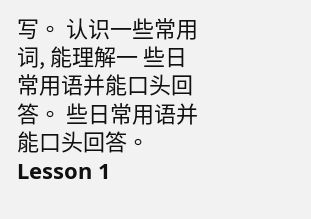写。 认识一些常用词, 能理解一 些日常用语并能口头回答。 些日常用语并能口头回答。 Lesson 1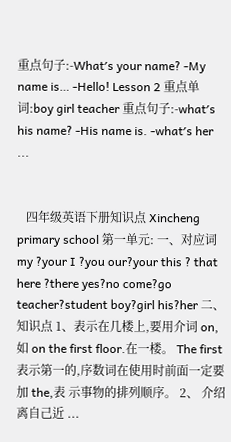重点句子:-What′s your name? -My name is… -Hello! Lesson 2 重点单词:boy girl teacher 重点句子:-what′s his name? -His name is. -what′s her ...


   四年级英语下册知识点 Xincheng primary school 第一单元: 一、对应词 my ?your I ?you our?your this ? that here ?there yes?no come?go teacher?student boy?girl his?her 二、知识点 1、表示在几楼上,要用介词 on,如 on the first floor.在一楼。 The first 表示第一的,序数词在使用时前面一定要加 the,表 示事物的排列顺序。 2、 介绍离自己近 ...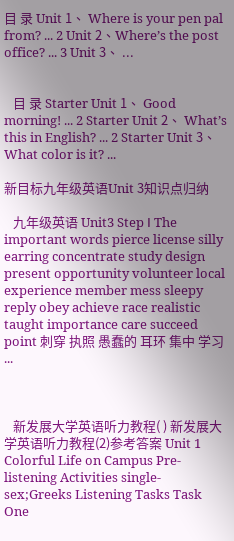目 录 Unit 1、 Where is your pen pal from? ... 2 Unit 2、Where’s the post office? ... 3 Unit 3、 ...


   目 录 Starter Unit 1、 Good morning! ... 2 Starter Unit 2、 What’s this in English? ... 2 Starter Unit 3、 What color is it? ...

新目标九年级英语Unit 3知识点归纳

   九年级英语 Unit3 Step Ⅰ The important words pierce license silly earring concentrate study design present opportunity volunteer local experience member mess sleepy reply obey achieve race realistic taught importance care succeed point 刺穿 执照 愚蠢的 耳环 集中 学习 ...



   新发展大学英语听力教程( ) 新发展大学英语听力教程(2)参考答案 Unit 1 Colorful Life on Campus Pre-listening Activities single-sex;Greeks Listening Tasks Task One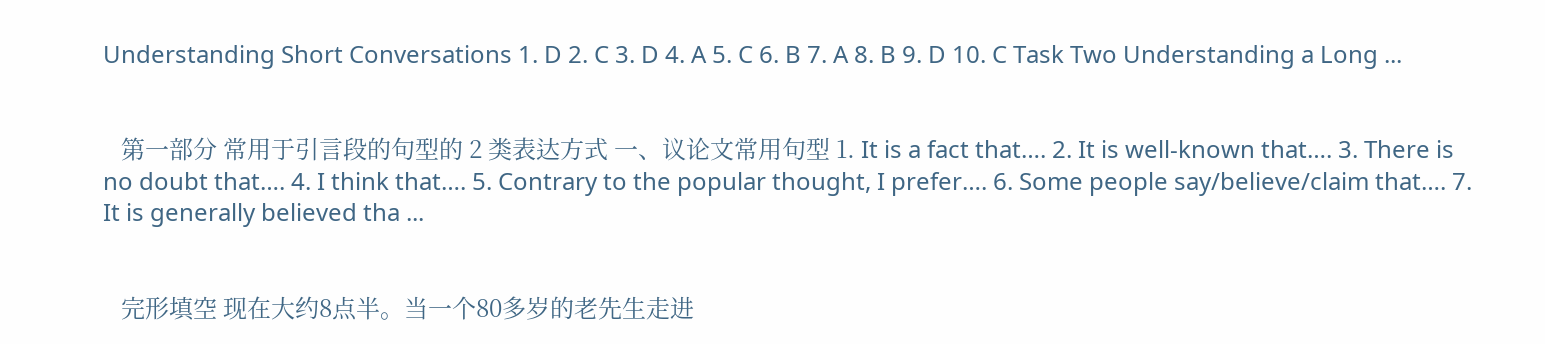Understanding Short Conversations 1. D 2. C 3. D 4. A 5. C 6. B 7. A 8. B 9. D 10. C Task Two Understanding a Long ...


   第一部分 常用于引言段的句型的 2 类表达方式 一、议论文常用句型 1. It is a fact that…. 2. It is well-known that…. 3. There is no doubt that…. 4. I think that…. 5. Contrary to the popular thought, I prefer…. 6. Some people say/believe/claim that…. 7. It is generally believed tha ...


   完形填空 现在大约8点半。当一个80多岁的老先生走进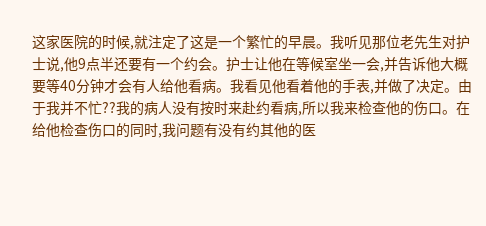这家医院的时候,就注定了这是一个繁忙的早晨。我听见那位老先生对护士说,他9点半还要有一个约会。护士让他在等候室坐一会,并告诉他大概要等40分钟才会有人给他看病。我看见他看着他的手表,并做了决定。由于我并不忙??我的病人没有按时来赴约看病,所以我来检查他的伤口。在给他检查伤口的同时,我问题有没有约其他的医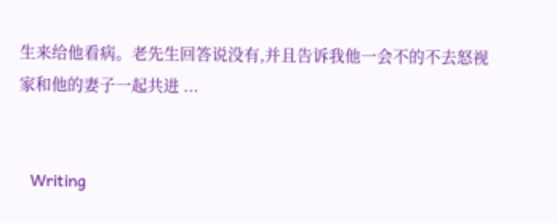生来给他看病。老先生回答说没有,并且告诉我他一会不的不去怒视家和他的妻子一起共进 ...


   Writing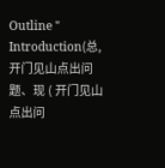Outline " Introduction(总, 开门见山点出问题、现 ( 开门见山点出问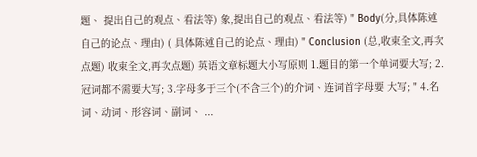题、 提出自己的观点、看法等) 象,提出自己的观点、看法等) " Body(分,具体陈述自己的论点、理由) ( 具体陈述自己的论点、理由) " Conclusion (总,收束全文,再次点题) 收束全文,再次点题) 英语文章标题大小写原则 1.题目的第一个单词要大写; 2.冠词都不需要大写; 3.字母多于三个(不含三个)的介词、连词首字母要 大写; " 4.名词、动词、形容词、副词、 ...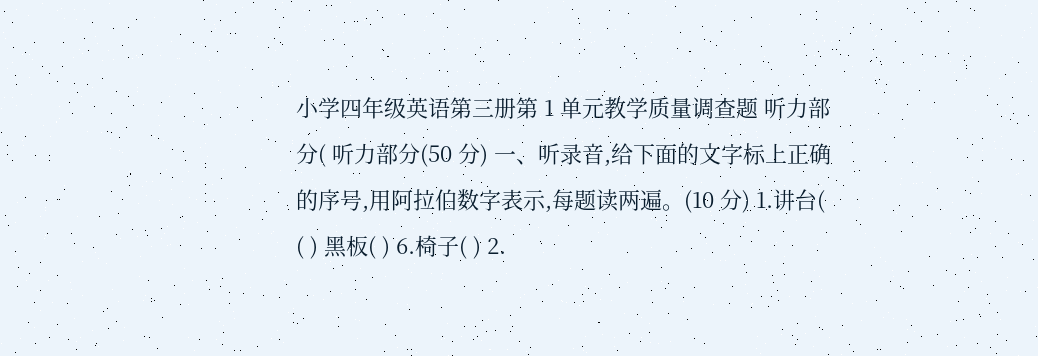小学四年级英语第三册第 1 单元教学质量调查题 听力部分( 听力部分(50 分) 一、听录音,给下面的文字标上正确的序号,用阿拉伯数字表示,每题读两遍。(10 分) 1.讲台( ( ) 黑板( ) 6.椅子( ) 2.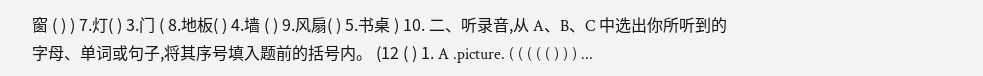窗 ( ) ) 7.灯( ) 3.门 ( 8.地板( ) 4.墙 ( ) 9.风扇( ) 5.书桌 ) 10. 二、听录音,从 A、B、C 中选出你所听到的字母、单词或句子,将其序号填入题前的括号内。 (12 ( ) 1. A .picture. ( ( ( ( ( ) ) ) ...